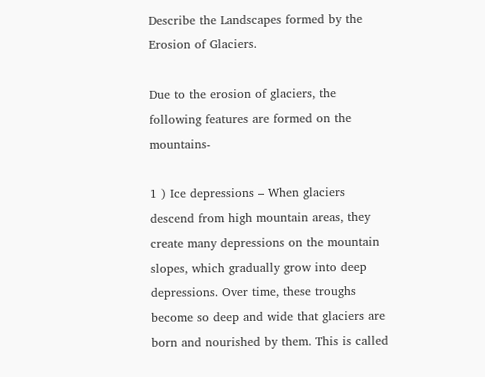Describe the Landscapes formed by the Erosion of Glaciers.

Due to the erosion of glaciers, the following features are formed on the mountains-

1 ) Ice depressions – When glaciers descend from high mountain areas, they create many depressions on the mountain slopes, which gradually grow into deep depressions. Over time, these troughs become so deep and wide that glaciers are born and nourished by them. This is called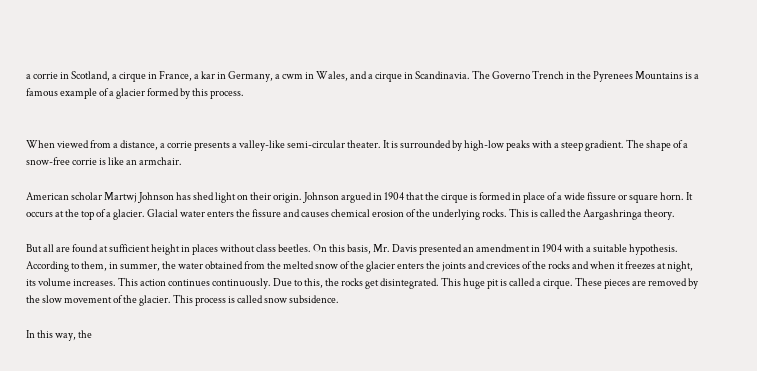a corrie in Scotland, a cirque in France, a kar in Germany, a cwm in Wales, and a cirque in Scandinavia. The Governo Trench in the Pyrenees Mountains is a famous example of a glacier formed by this process.


When viewed from a distance, a corrie presents a valley-like semi-circular theater. It is surrounded by high-low peaks with a steep gradient. The shape of a snow-free corrie is like an armchair.

American scholar Martwj Johnson has shed light on their origin. Johnson argued in 1904 that the cirque is formed in place of a wide fissure or square horn. It occurs at the top of a glacier. Glacial water enters the fissure and causes chemical erosion of the underlying rocks. This is called the Aargashringa theory.

But all are found at sufficient height in places without class beetles. On this basis, Mr. Davis presented an amendment in 1904 with a suitable hypothesis. According to them, in summer, the water obtained from the melted snow of the glacier enters the joints and crevices of the rocks and when it freezes at night, its volume increases. This action continues continuously. Due to this, the rocks get disintegrated. This huge pit is called a cirque. These pieces are removed by the slow movement of the glacier. This process is called snow subsidence.

In this way, the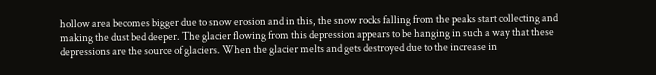hollow area becomes bigger due to snow erosion and in this, the snow rocks falling from the peaks start collecting and making the dust bed deeper. The glacier flowing from this depression appears to be hanging in such a way that these depressions are the source of glaciers. When the glacier melts and gets destroyed due to the increase in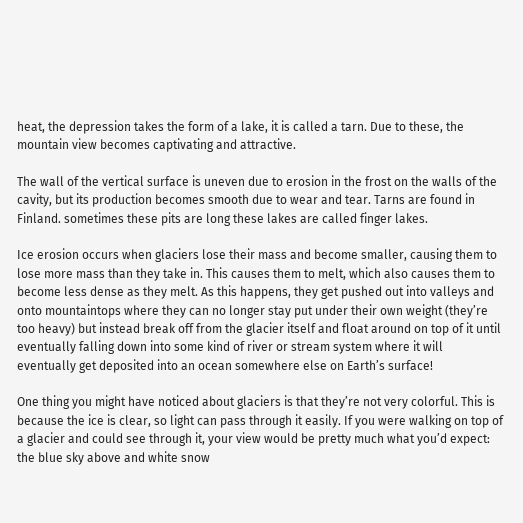heat, the depression takes the form of a lake, it is called a tarn. Due to these, the mountain view becomes captivating and attractive.

The wall of the vertical surface is uneven due to erosion in the frost on the walls of the cavity, but its production becomes smooth due to wear and tear. Tarns are found in Finland. sometimes these pits are long these lakes are called finger lakes.

Ice erosion occurs when glaciers lose their mass and become smaller, causing them to lose more mass than they take in. This causes them to melt, which also causes them to become less dense as they melt. As this happens, they get pushed out into valleys and onto mountaintops where they can no longer stay put under their own weight (they’re too heavy) but instead break off from the glacier itself and float around on top of it until eventually falling down into some kind of river or stream system where it will eventually get deposited into an ocean somewhere else on Earth’s surface!

One thing you might have noticed about glaciers is that they’re not very colorful. This is because the ice is clear, so light can pass through it easily. If you were walking on top of a glacier and could see through it, your view would be pretty much what you’d expect: the blue sky above and white snow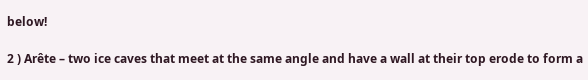below!

2 ) Arête – two ice caves that meet at the same angle and have a wall at their top erode to form a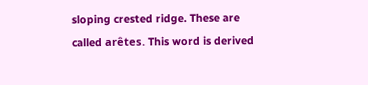sloping crested ridge. These are called arêtes. This word is derived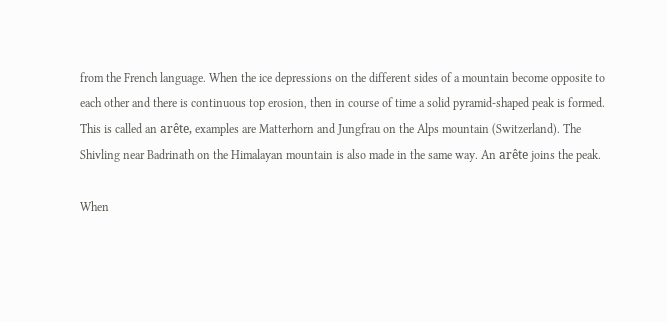from the French language. When the ice depressions on the different sides of a mountain become opposite to each other and there is continuous top erosion, then in course of time a solid pyramid-shaped peak is formed. This is called an arête, examples are Matterhorn and Jungfrau on the Alps mountain (Switzerland). The Shivling near Badrinath on the Himalayan mountain is also made in the same way. An arête joins the peak.

When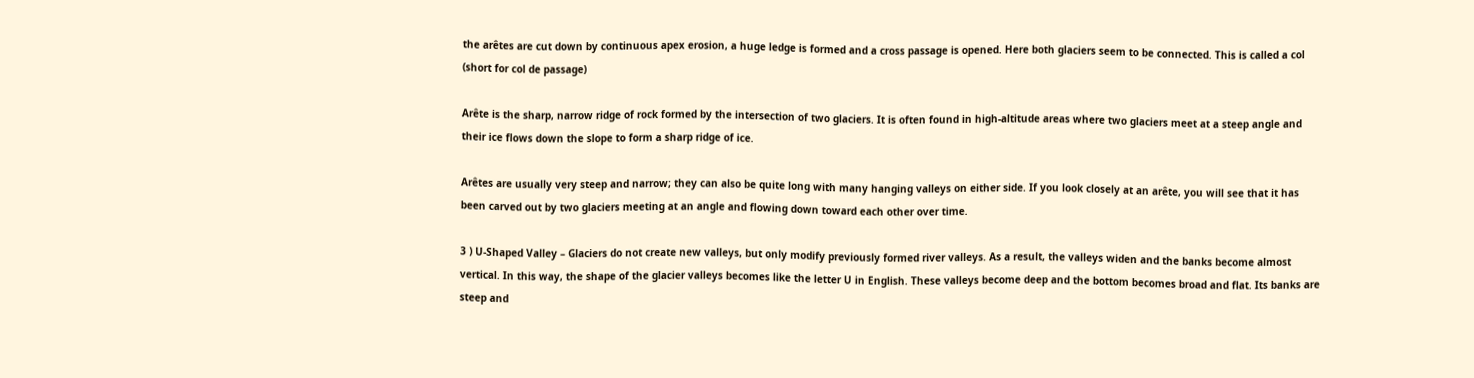the arêtes are cut down by continuous apex erosion, a huge ledge is formed and a cross passage is opened. Here both glaciers seem to be connected. This is called a col (short for col de passage)

Arête is the sharp, narrow ridge of rock formed by the intersection of two glaciers. It is often found in high-altitude areas where two glaciers meet at a steep angle and their ice flows down the slope to form a sharp ridge of ice.

Arêtes are usually very steep and narrow; they can also be quite long with many hanging valleys on either side. If you look closely at an arête, you will see that it has been carved out by two glaciers meeting at an angle and flowing down toward each other over time.

3 ) U-Shaped Valley – Glaciers do not create new valleys, but only modify previously formed river valleys. As a result, the valleys widen and the banks become almost vertical. In this way, the shape of the glacier valleys becomes like the letter U in English. These valleys become deep and the bottom becomes broad and flat. Its banks are steep and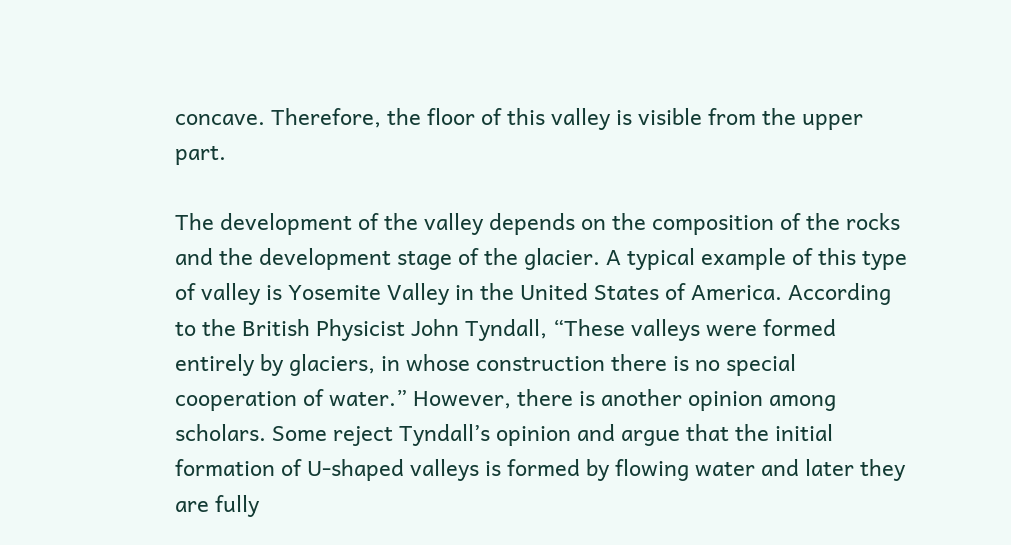concave. Therefore, the floor of this valley is visible from the upper part.

The development of the valley depends on the composition of the rocks and the development stage of the glacier. A typical example of this type of valley is Yosemite Valley in the United States of America. According to the British Physicist John Tyndall, “These valleys were formed entirely by glaciers, in whose construction there is no special cooperation of water.” However, there is another opinion among scholars. Some reject Tyndall’s opinion and argue that the initial formation of U-shaped valleys is formed by flowing water and later they are fully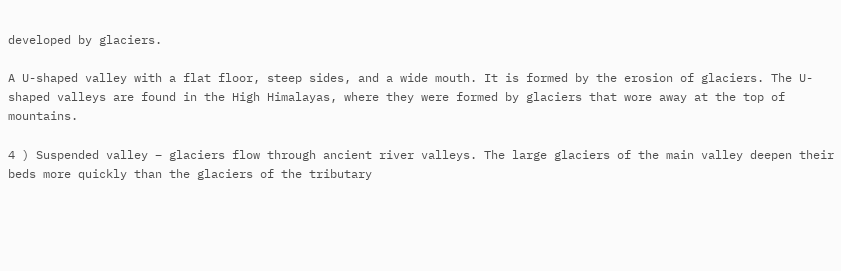developed by glaciers.

A U-shaped valley with a flat floor, steep sides, and a wide mouth. It is formed by the erosion of glaciers. The U-shaped valleys are found in the High Himalayas, where they were formed by glaciers that wore away at the top of mountains.

4 ) Suspended valley – glaciers flow through ancient river valleys. The large glaciers of the main valley deepen their beds more quickly than the glaciers of the tributary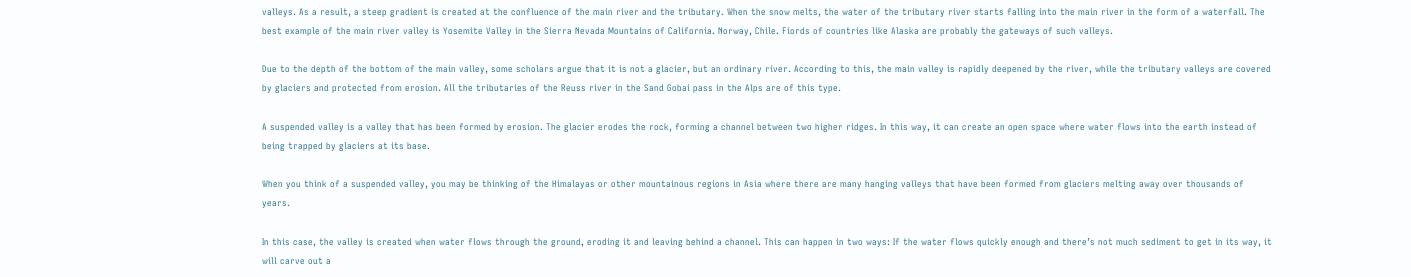valleys. As a result, a steep gradient is created at the confluence of the main river and the tributary. When the snow melts, the water of the tributary river starts falling into the main river in the form of a waterfall. The best example of the main river valley is Yosemite Valley in the Sierra Nevada Mountains of California. Norway, Chile. Fiords of countries like Alaska are probably the gateways of such valleys.

Due to the depth of the bottom of the main valley, some scholars argue that it is not a glacier, but an ordinary river. According to this, the main valley is rapidly deepened by the river, while the tributary valleys are covered by glaciers and protected from erosion. All the tributaries of the Reuss river in the Sand Gobai pass in the Alps are of this type.

A suspended valley is a valley that has been formed by erosion. The glacier erodes the rock, forming a channel between two higher ridges. In this way, it can create an open space where water flows into the earth instead of being trapped by glaciers at its base.

When you think of a suspended valley, you may be thinking of the Himalayas or other mountainous regions in Asia where there are many hanging valleys that have been formed from glaciers melting away over thousands of years.

In this case, the valley is created when water flows through the ground, eroding it and leaving behind a channel. This can happen in two ways: If the water flows quickly enough and there’s not much sediment to get in its way, it will carve out a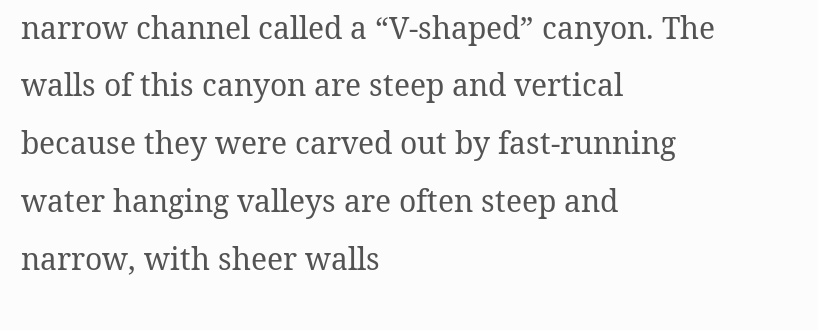narrow channel called a “V-shaped” canyon. The walls of this canyon are steep and vertical because they were carved out by fast-running water hanging valleys are often steep and narrow, with sheer walls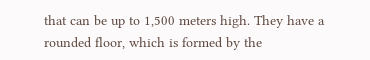that can be up to 1,500 meters high. They have a rounded floor, which is formed by the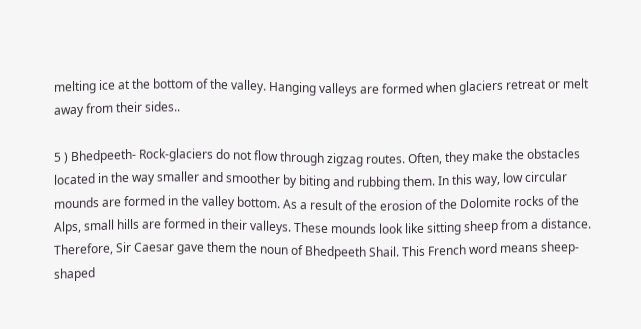melting ice at the bottom of the valley. Hanging valleys are formed when glaciers retreat or melt away from their sides..

5 ) Bhedpeeth- Rock-glaciers do not flow through zigzag routes. Often, they make the obstacles located in the way smaller and smoother by biting and rubbing them. In this way, low circular mounds are formed in the valley bottom. As a result of the erosion of the Dolomite rocks of the Alps, small hills are formed in their valleys. These mounds look like sitting sheep from a distance. Therefore, Sir Caesar gave them the noun of Bhedpeeth Shail. This French word means sheep-shaped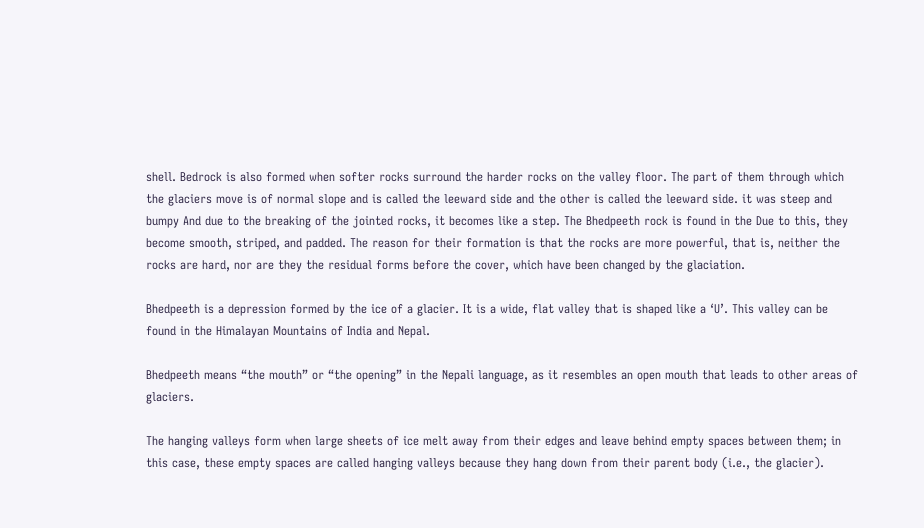shell. Bedrock is also formed when softer rocks surround the harder rocks on the valley floor. The part of them through which the glaciers move is of normal slope and is called the leeward side and the other is called the leeward side. it was steep and bumpy And due to the breaking of the jointed rocks, it becomes like a step. The Bhedpeeth rock is found in the Due to this, they become smooth, striped, and padded. The reason for their formation is that the rocks are more powerful, that is, neither the rocks are hard, nor are they the residual forms before the cover, which have been changed by the glaciation.

Bhedpeeth is a depression formed by the ice of a glacier. It is a wide, flat valley that is shaped like a ‘U’. This valley can be found in the Himalayan Mountains of India and Nepal.

Bhedpeeth means “the mouth” or “the opening” in the Nepali language, as it resembles an open mouth that leads to other areas of glaciers.

The hanging valleys form when large sheets of ice melt away from their edges and leave behind empty spaces between them; in this case, these empty spaces are called hanging valleys because they hang down from their parent body (i.e., the glacier).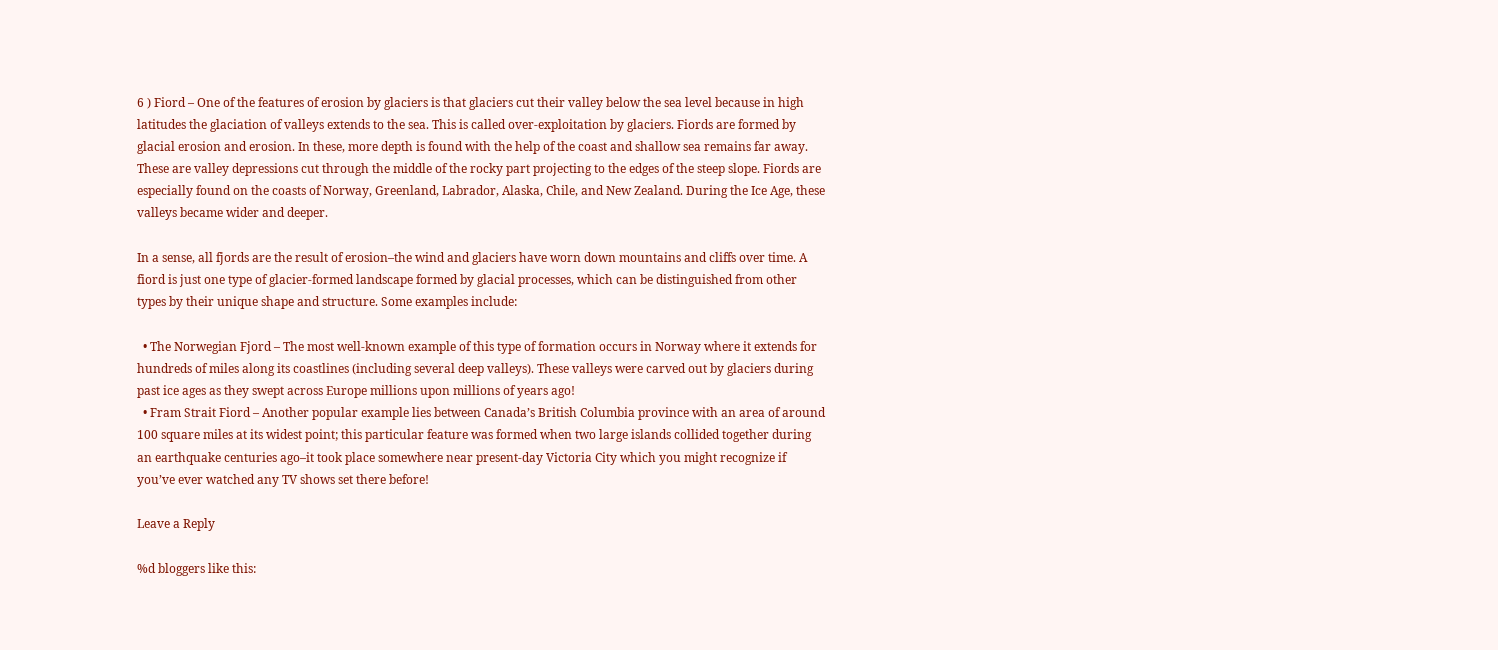6 ) Fiord – One of the features of erosion by glaciers is that glaciers cut their valley below the sea level because in high latitudes the glaciation of valleys extends to the sea. This is called over-exploitation by glaciers. Fiords are formed by glacial erosion and erosion. In these, more depth is found with the help of the coast and shallow sea remains far away. These are valley depressions cut through the middle of the rocky part projecting to the edges of the steep slope. Fiords are especially found on the coasts of Norway, Greenland, Labrador, Alaska, Chile, and New Zealand. During the Ice Age, these valleys became wider and deeper.

In a sense, all fjords are the result of erosion–the wind and glaciers have worn down mountains and cliffs over time. A fiord is just one type of glacier-formed landscape formed by glacial processes, which can be distinguished from other types by their unique shape and structure. Some examples include:

  • The Norwegian Fjord – The most well-known example of this type of formation occurs in Norway where it extends for hundreds of miles along its coastlines (including several deep valleys). These valleys were carved out by glaciers during past ice ages as they swept across Europe millions upon millions of years ago!
  • Fram Strait Fiord – Another popular example lies between Canada’s British Columbia province with an area of around 100 square miles at its widest point; this particular feature was formed when two large islands collided together during an earthquake centuries ago–it took place somewhere near present-day Victoria City which you might recognize if you’ve ever watched any TV shows set there before!

Leave a Reply

%d bloggers like this: